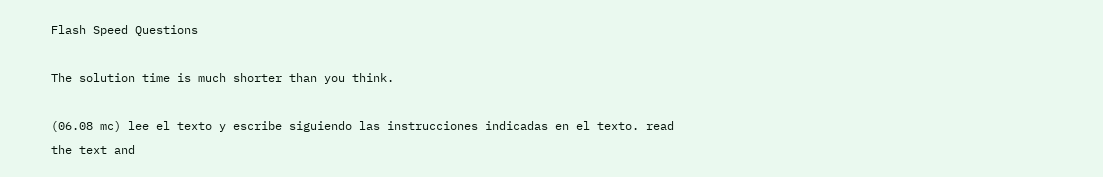Flash Speed Questions

The solution time is much shorter than you think.

(06.08 mc) lee el texto y escribe siguiendo las instrucciones indicadas en el texto. read the text and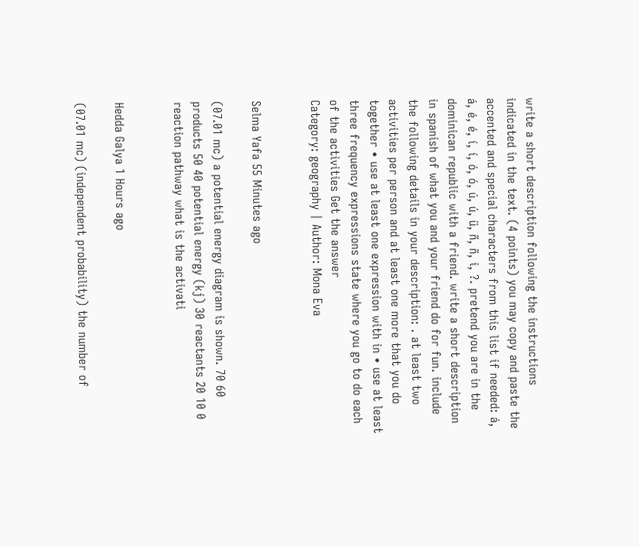write a short description following the instructions indicated in the text. (4 points) you may copy and paste the accented and special characters from this list if needed: á, á, é, é, í, í, ó, ó, ú, ú, ü, ñ, ñ, i, ?. pretend you are in the dominican republic with a friend. write a short description in spanish of what you and your friend do for fun. include the following details in your description: . at least two activities per person and at least one more that you do together • use at least one expression with in • use at least three frequency expressions state where you go to do each of the activities Get the answer
Category: geography | Author: Mona Eva


Selma Yafa 55 Minutes ago

(07.01 mc) a potential energy diagram is shown. 70 60 products 50 40 potential energy (kj) 30 reactants 20 10 0 reaction pathway what is the activati


Hedda Galya 1 Hours ago

(07.01 mc) (independent probability) the number of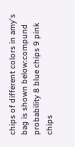chips of different colors in amy's bag is shown below:compund probability 8 blue chips 9 pink chips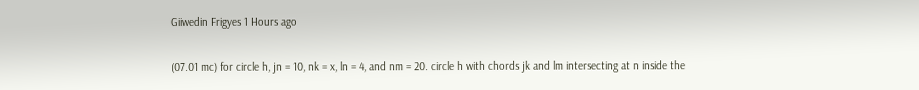Giiwedin Frigyes 1 Hours ago

(07.01 mc) for circle h, jn = 10, nk = x, ln = 4, and nm = 20. circle h with chords jk and lm intersecting at n inside the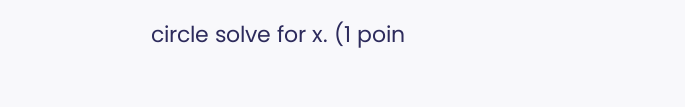circle solve for x. (1 poin